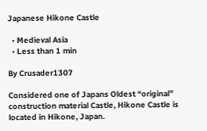Japanese Hikone Castle

  • Medieval Asia
  • Less than 1 min

By Crusader1307

Considered one of Japans Oldest “original” construction material Castle, Hikone Castle is located in Hikone, Japan.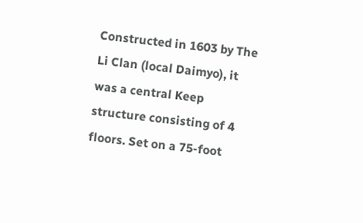Constructed in 1603 by The Li Clan (local Daimyo), it was a central Keep structure consisting of 4 floors. Set on a 75-foot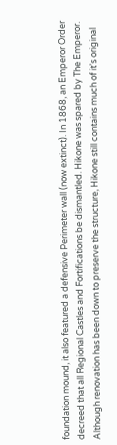foundation mound, it also featured a defensive Perimeter wall (now extinct). In 1868, an Emperor Order decreed that all Regional Castles and Fortifications be dismantled. Hikone was spared by The Emperor. Although renovation has been down to preserve the structure, Hikone still contains much of it's original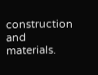construction and materials.